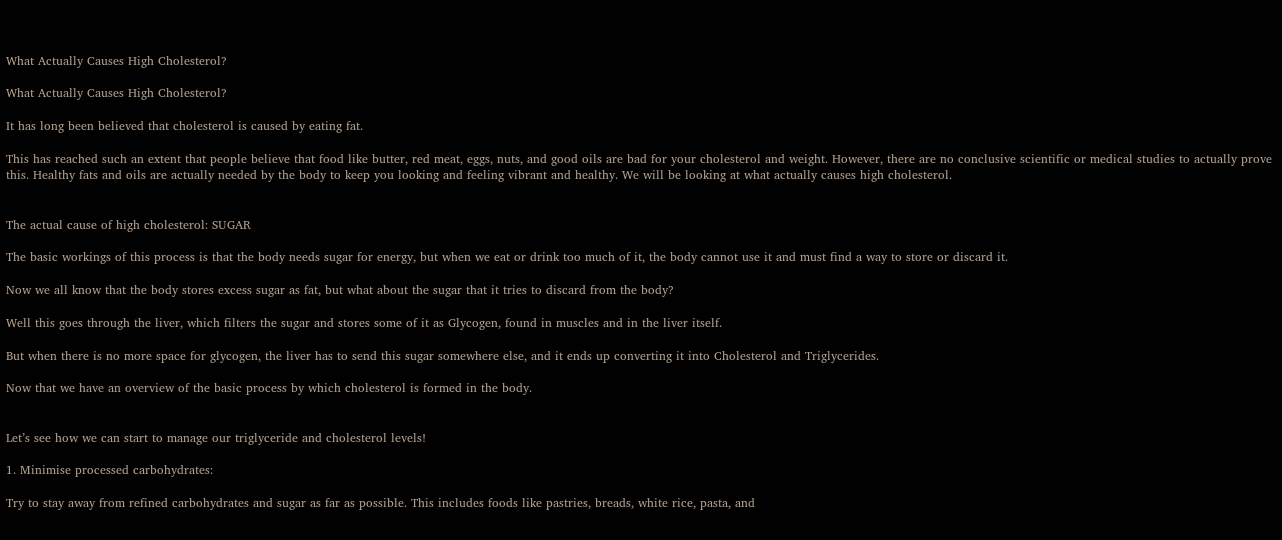What Actually Causes High Cholesterol?

What Actually Causes High Cholesterol?

It has long been believed that cholesterol is caused by eating fat.

This has reached such an extent that people believe that food like butter, red meat, eggs, nuts, and good oils are bad for your cholesterol and weight. However, there are no conclusive scientific or medical studies to actually prove this. Healthy fats and oils are actually needed by the body to keep you looking and feeling vibrant and healthy. We will be looking at what actually causes high cholesterol.


The actual cause of high cholesterol: SUGAR

The basic workings of this process is that the body needs sugar for energy, but when we eat or drink too much of it, the body cannot use it and must find a way to store or discard it.

Now we all know that the body stores excess sugar as fat, but what about the sugar that it tries to discard from the body?

Well this goes through the liver, which filters the sugar and stores some of it as Glycogen, found in muscles and in the liver itself.

But when there is no more space for glycogen, the liver has to send this sugar somewhere else, and it ends up converting it into Cholesterol and Triglycerides.

Now that we have an overview of the basic process by which cholesterol is formed in the body.


Let’s see how we can start to manage our triglyceride and cholesterol levels!

1. Minimise processed carbohydrates:

Try to stay away from refined carbohydrates and sugar as far as possible. This includes foods like pastries, breads, white rice, pasta, and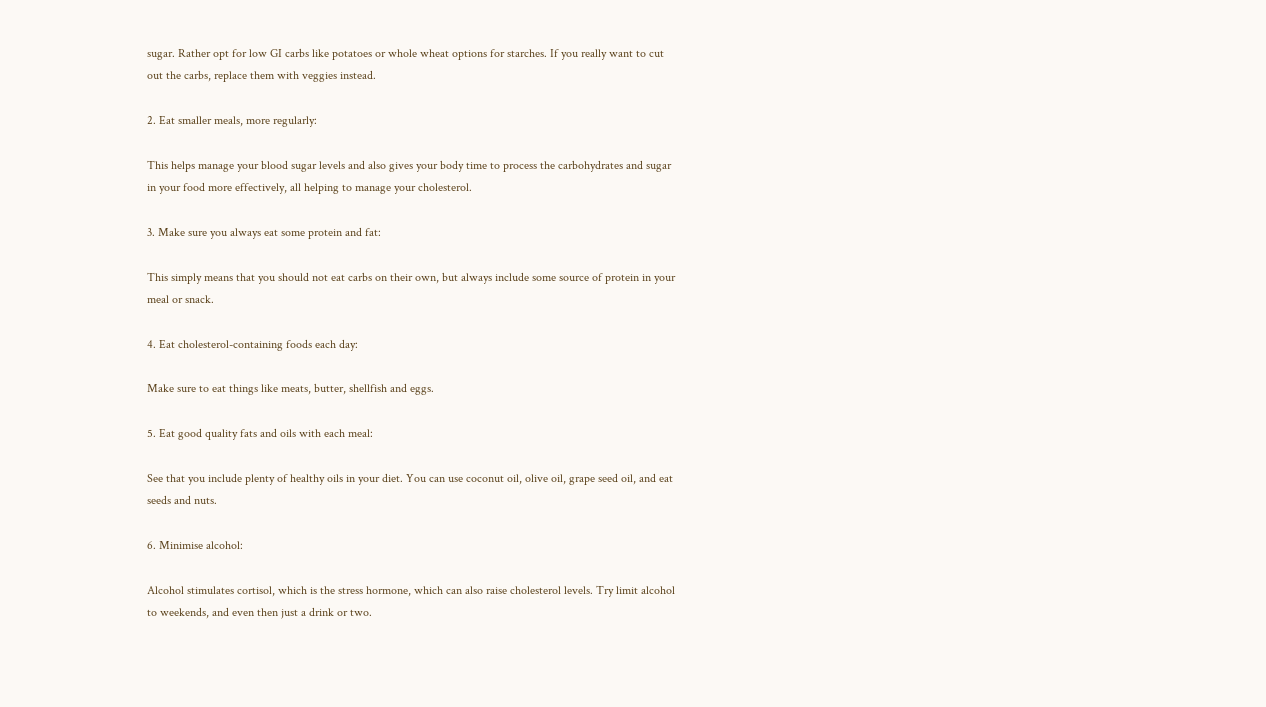sugar. Rather opt for low GI carbs like potatoes or whole wheat options for starches. If you really want to cut out the carbs, replace them with veggies instead.

2. Eat smaller meals, more regularly:

This helps manage your blood sugar levels and also gives your body time to process the carbohydrates and sugar in your food more effectively, all helping to manage your cholesterol.

3. Make sure you always eat some protein and fat:

This simply means that you should not eat carbs on their own, but always include some source of protein in your meal or snack.

4. Eat cholesterol-containing foods each day:

Make sure to eat things like meats, butter, shellfish and eggs.

5. Eat good quality fats and oils with each meal:

See that you include plenty of healthy oils in your diet. You can use coconut oil, olive oil, grape seed oil, and eat seeds and nuts.

6. Minimise alcohol:

Alcohol stimulates cortisol, which is the stress hormone, which can also raise cholesterol levels. Try limit alcohol to weekends, and even then just a drink or two.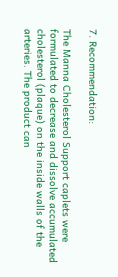7. Recommendation:

The Manna Cholesterol Support caplets were formulated to decrease and dissolve accumulated cholesterol (plaque) on the inside walls of the arteries. The product can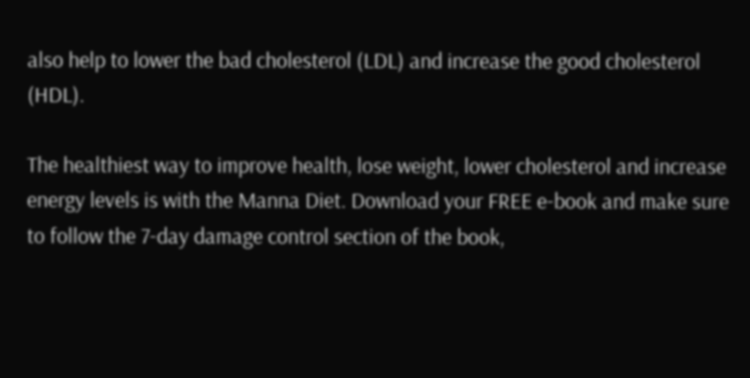also help to lower the bad cholesterol (LDL) and increase the good cholesterol (HDL).

The healthiest way to improve health, lose weight, lower cholesterol and increase energy levels is with the Manna Diet. Download your FREE e-book and make sure to follow the 7-day damage control section of the book,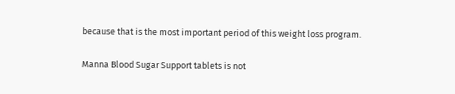because that is the most important period of this weight loss program.

Manna Blood Sugar Support tablets is not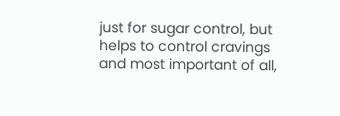just for sugar control, but helps to control cravings and most important of all,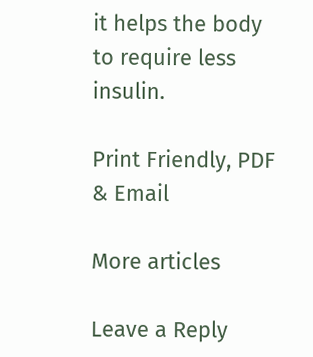it helps the body to require less insulin.

Print Friendly, PDF & Email

More articles

Leave a Reply